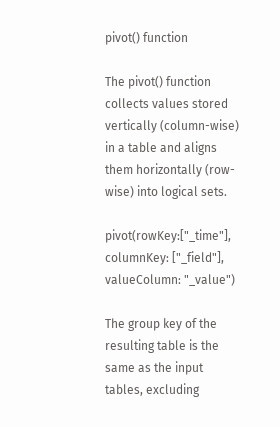pivot() function

The pivot() function collects values stored vertically (column-wise) in a table and aligns them horizontally (row-wise) into logical sets.

pivot(rowKey:["_time"], columnKey: ["_field"], valueColumn: "_value")

The group key of the resulting table is the same as the input tables, excluding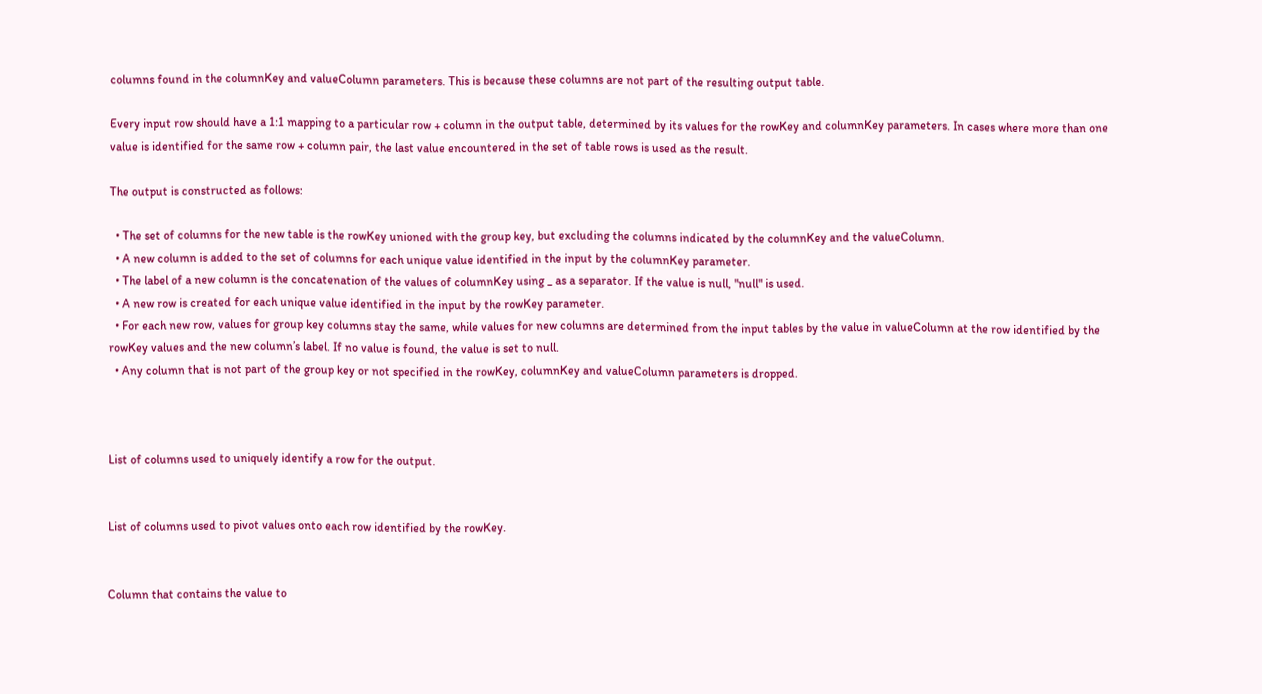columns found in the columnKey and valueColumn parameters. This is because these columns are not part of the resulting output table.

Every input row should have a 1:1 mapping to a particular row + column in the output table, determined by its values for the rowKey and columnKey parameters. In cases where more than one value is identified for the same row + column pair, the last value encountered in the set of table rows is used as the result.

The output is constructed as follows:

  • The set of columns for the new table is the rowKey unioned with the group key, but excluding the columns indicated by the columnKey and the valueColumn.
  • A new column is added to the set of columns for each unique value identified in the input by the columnKey parameter.
  • The label of a new column is the concatenation of the values of columnKey using _ as a separator. If the value is null, "null" is used.
  • A new row is created for each unique value identified in the input by the rowKey parameter.
  • For each new row, values for group key columns stay the same, while values for new columns are determined from the input tables by the value in valueColumn at the row identified by the rowKey values and the new column’s label. If no value is found, the value is set to null.
  • Any column that is not part of the group key or not specified in the rowKey, columnKey and valueColumn parameters is dropped.



List of columns used to uniquely identify a row for the output.


List of columns used to pivot values onto each row identified by the rowKey.


Column that contains the value to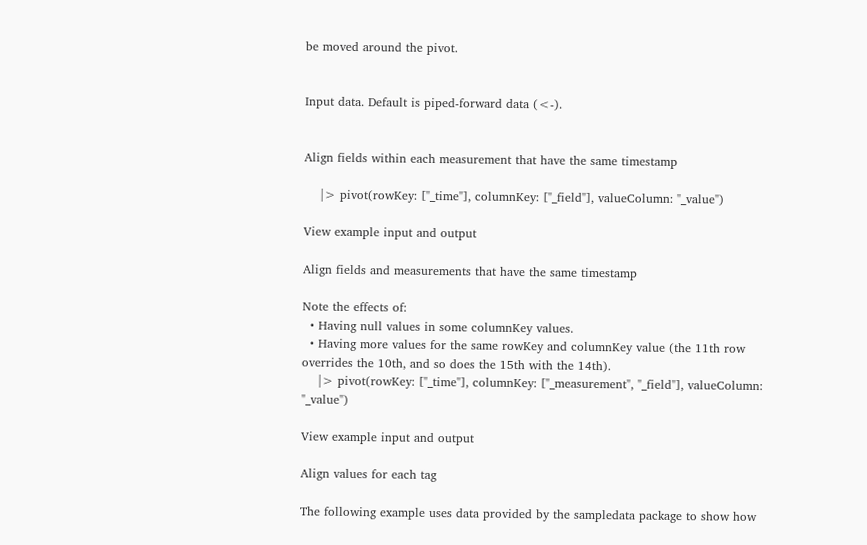be moved around the pivot.


Input data. Default is piped-forward data (<-).


Align fields within each measurement that have the same timestamp

    |> pivot(rowKey: ["_time"], columnKey: ["_field"], valueColumn: "_value")

View example input and output

Align fields and measurements that have the same timestamp

Note the effects of:
  • Having null values in some columnKey values.
  • Having more values for the same rowKey and columnKey value (the 11th row overrides the 10th, and so does the 15th with the 14th).
    |> pivot(rowKey: ["_time"], columnKey: ["_measurement", "_field"], valueColumn: "_value")

View example input and output

Align values for each tag

The following example uses data provided by the sampledata package to show how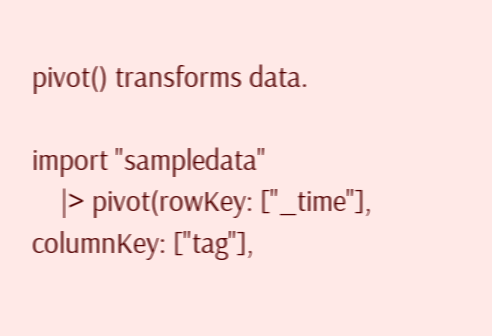pivot() transforms data.

import "sampledata"
    |> pivot(rowKey: ["_time"], columnKey: ["tag"],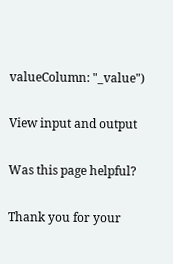valueColumn: "_value")

View input and output

Was this page helpful?

Thank you for your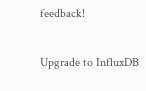feedback!

Upgrade to InfluxDB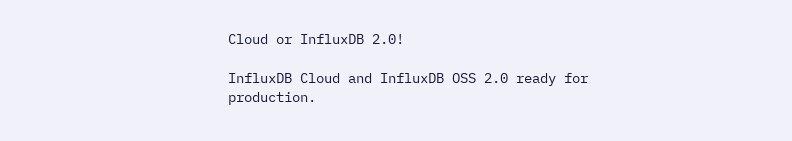Cloud or InfluxDB 2.0!

InfluxDB Cloud and InfluxDB OSS 2.0 ready for production.